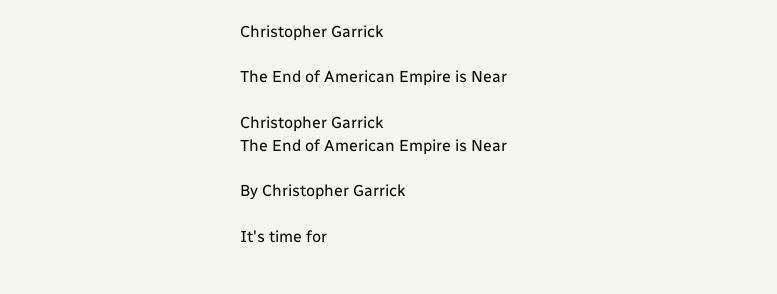Christopher Garrick

The End of American Empire is Near

Christopher Garrick
The End of American Empire is Near

By Christopher Garrick

It's time for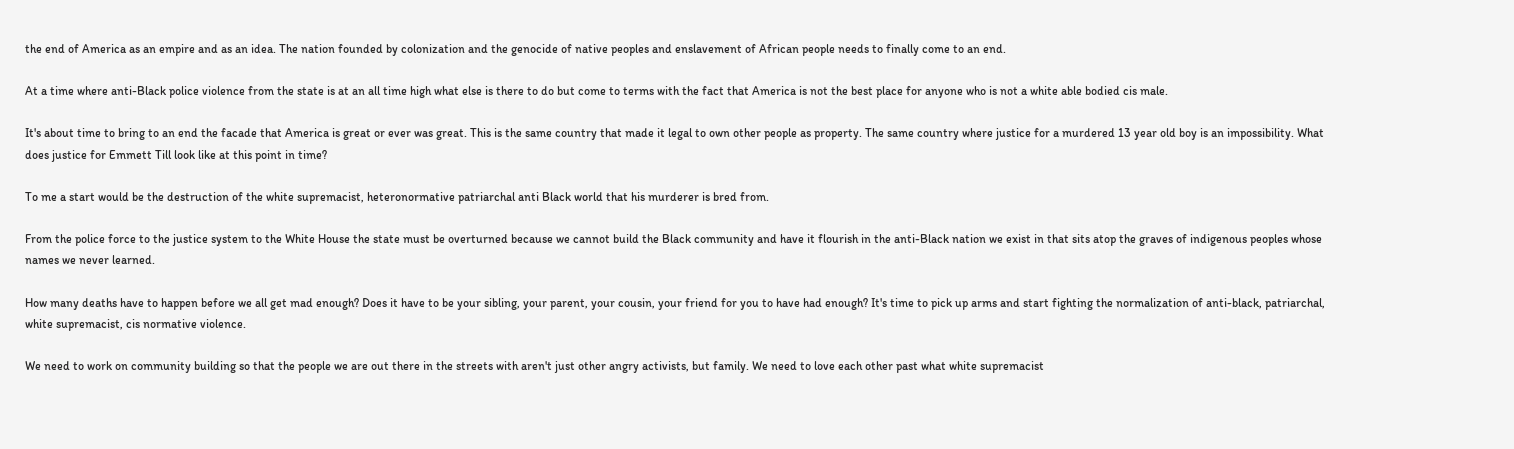the end of America as an empire and as an idea. The nation founded by colonization and the genocide of native peoples and enslavement of African people needs to finally come to an end.

At a time where anti-Black police violence from the state is at an all time high what else is there to do but come to terms with the fact that America is not the best place for anyone who is not a white able bodied cis male.

It's about time to bring to an end the facade that America is great or ever was great. This is the same country that made it legal to own other people as property. The same country where justice for a murdered 13 year old boy is an impossibility. What does justice for Emmett Till look like at this point in time?

To me a start would be the destruction of the white supremacist, heteronormative patriarchal anti Black world that his murderer is bred from.

From the police force to the justice system to the White House the state must be overturned because we cannot build the Black community and have it flourish in the anti-Black nation we exist in that sits atop the graves of indigenous peoples whose names we never learned.

How many deaths have to happen before we all get mad enough? Does it have to be your sibling, your parent, your cousin, your friend for you to have had enough? It's time to pick up arms and start fighting the normalization of anti-black, patriarchal, white supremacist, cis normative violence.

We need to work on community building so that the people we are out there in the streets with aren't just other angry activists, but family. We need to love each other past what white supremacist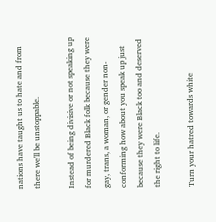nations have taught us to hate and from there we'll be unstoppable.

Instead of being divisive or not speaking up for murdered Black folk because they were gay, trans, a woman, or gender non-conforming how about you speak up just because they were Black too and deserved the right to life.

Turn your hatred towards white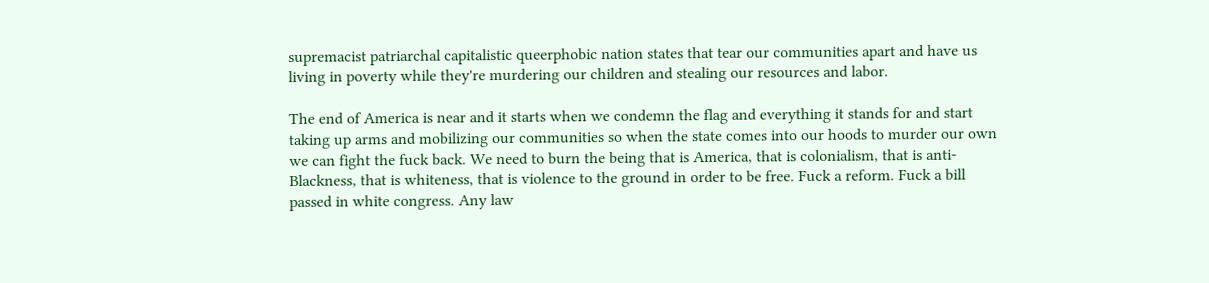supremacist patriarchal capitalistic queerphobic nation states that tear our communities apart and have us living in poverty while they're murdering our children and stealing our resources and labor.

The end of America is near and it starts when we condemn the flag and everything it stands for and start taking up arms and mobilizing our communities so when the state comes into our hoods to murder our own we can fight the fuck back. We need to burn the being that is America, that is colonialism, that is anti-Blackness, that is whiteness, that is violence to the ground in order to be free. Fuck a reform. Fuck a bill passed in white congress. Any law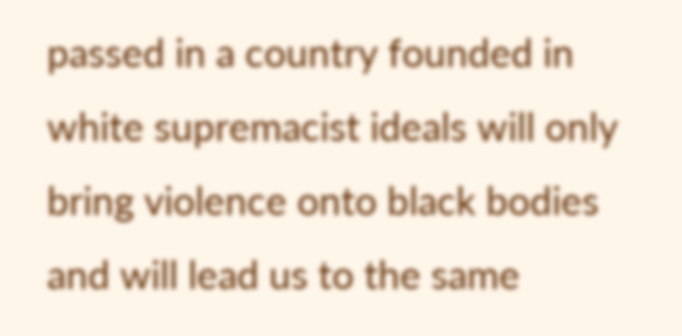passed in a country founded in white supremacist ideals will only bring violence onto black bodies and will lead us to the same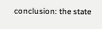conclusion: the state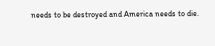needs to be destroyed and America needs to die.